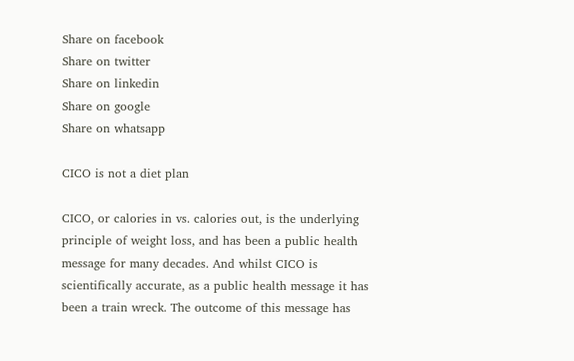Share on facebook
Share on twitter
Share on linkedin
Share on google
Share on whatsapp

CICO is not a diet plan

CICO, or calories in vs. calories out, is the underlying principle of weight loss, and has been a public health message for many decades. And whilst CICO is scientifically accurate, as a public health message it has been a train wreck. The outcome of this message has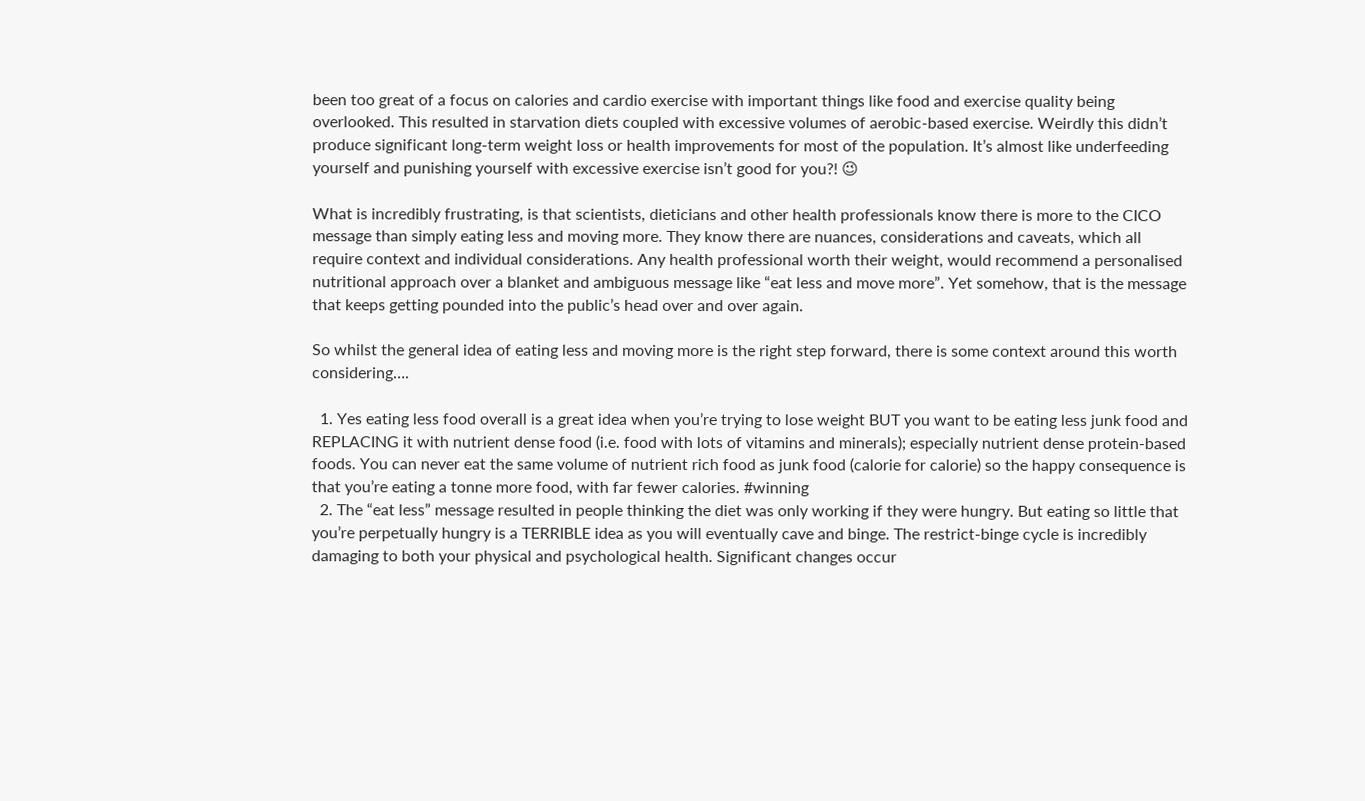been too great of a focus on calories and cardio exercise with important things like food and exercise quality being overlooked. This resulted in starvation diets coupled with excessive volumes of aerobic-based exercise. Weirdly this didn’t produce significant long-term weight loss or health improvements for most of the population. It’s almost like underfeeding yourself and punishing yourself with excessive exercise isn’t good for you?! 😉

What is incredibly frustrating, is that scientists, dieticians and other health professionals know there is more to the CICO message than simply eating less and moving more. They know there are nuances, considerations and caveats, which all require context and individual considerations. Any health professional worth their weight, would recommend a personalised nutritional approach over a blanket and ambiguous message like “eat less and move more”. Yet somehow, that is the message that keeps getting pounded into the public’s head over and over again.

So whilst the general idea of eating less and moving more is the right step forward, there is some context around this worth considering….

  1. Yes eating less food overall is a great idea when you’re trying to lose weight BUT you want to be eating less junk food and REPLACING it with nutrient dense food (i.e. food with lots of vitamins and minerals); especially nutrient dense protein-based foods. You can never eat the same volume of nutrient rich food as junk food (calorie for calorie) so the happy consequence is that you’re eating a tonne more food, with far fewer calories. #winning
  2. The “eat less” message resulted in people thinking the diet was only working if they were hungry. But eating so little that you’re perpetually hungry is a TERRIBLE idea as you will eventually cave and binge. The restrict-binge cycle is incredibly damaging to both your physical and psychological health. Significant changes occur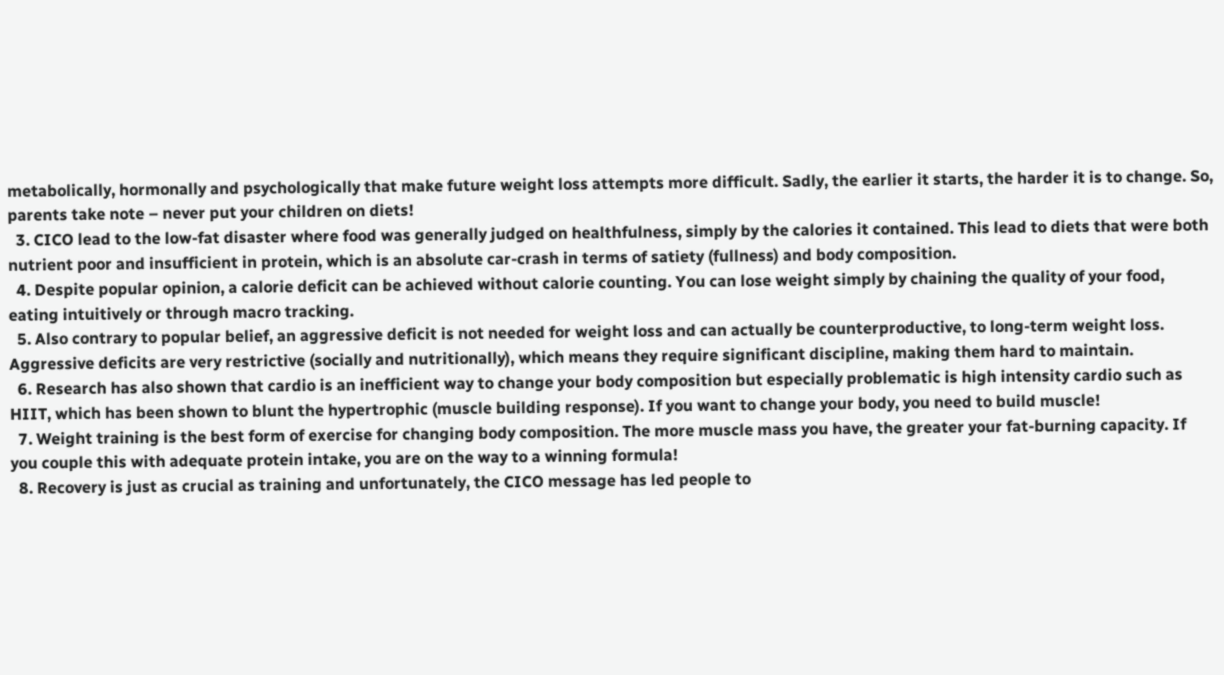metabolically, hormonally and psychologically that make future weight loss attempts more difficult. Sadly, the earlier it starts, the harder it is to change. So, parents take note – never put your children on diets!
  3. CICO lead to the low-fat disaster where food was generally judged on healthfulness, simply by the calories it contained. This lead to diets that were both nutrient poor and insufficient in protein, which is an absolute car-crash in terms of satiety (fullness) and body composition.
  4. Despite popular opinion, a calorie deficit can be achieved without calorie counting. You can lose weight simply by chaining the quality of your food, eating intuitively or through macro tracking.
  5. Also contrary to popular belief, an aggressive deficit is not needed for weight loss and can actually be counterproductive, to long-term weight loss. Aggressive deficits are very restrictive (socially and nutritionally), which means they require significant discipline, making them hard to maintain.
  6. Research has also shown that cardio is an inefficient way to change your body composition but especially problematic is high intensity cardio such as HIIT, which has been shown to blunt the hypertrophic (muscle building response). If you want to change your body, you need to build muscle!
  7. Weight training is the best form of exercise for changing body composition. The more muscle mass you have, the greater your fat-burning capacity. If you couple this with adequate protein intake, you are on the way to a winning formula!
  8. Recovery is just as crucial as training and unfortunately, the CICO message has led people to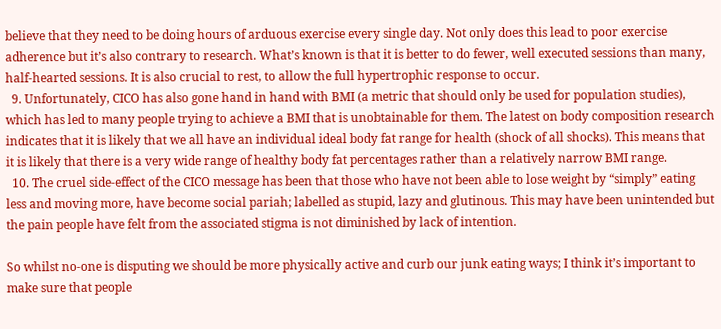believe that they need to be doing hours of arduous exercise every single day. Not only does this lead to poor exercise adherence but it’s also contrary to research. What’s known is that it is better to do fewer, well executed sessions than many, half-hearted sessions. It is also crucial to rest, to allow the full hypertrophic response to occur.
  9. Unfortunately, CICO has also gone hand in hand with BMI (a metric that should only be used for population studies), which has led to many people trying to achieve a BMI that is unobtainable for them. The latest on body composition research indicates that it is likely that we all have an individual ideal body fat range for health (shock of all shocks). This means that it is likely that there is a very wide range of healthy body fat percentages rather than a relatively narrow BMI range.
  10. The cruel side-effect of the CICO message has been that those who have not been able to lose weight by “simply” eating less and moving more, have become social pariah; labelled as stupid, lazy and glutinous. This may have been unintended but the pain people have felt from the associated stigma is not diminished by lack of intention.

So whilst no-one is disputing we should be more physically active and curb our junk eating ways; I think it’s important to make sure that people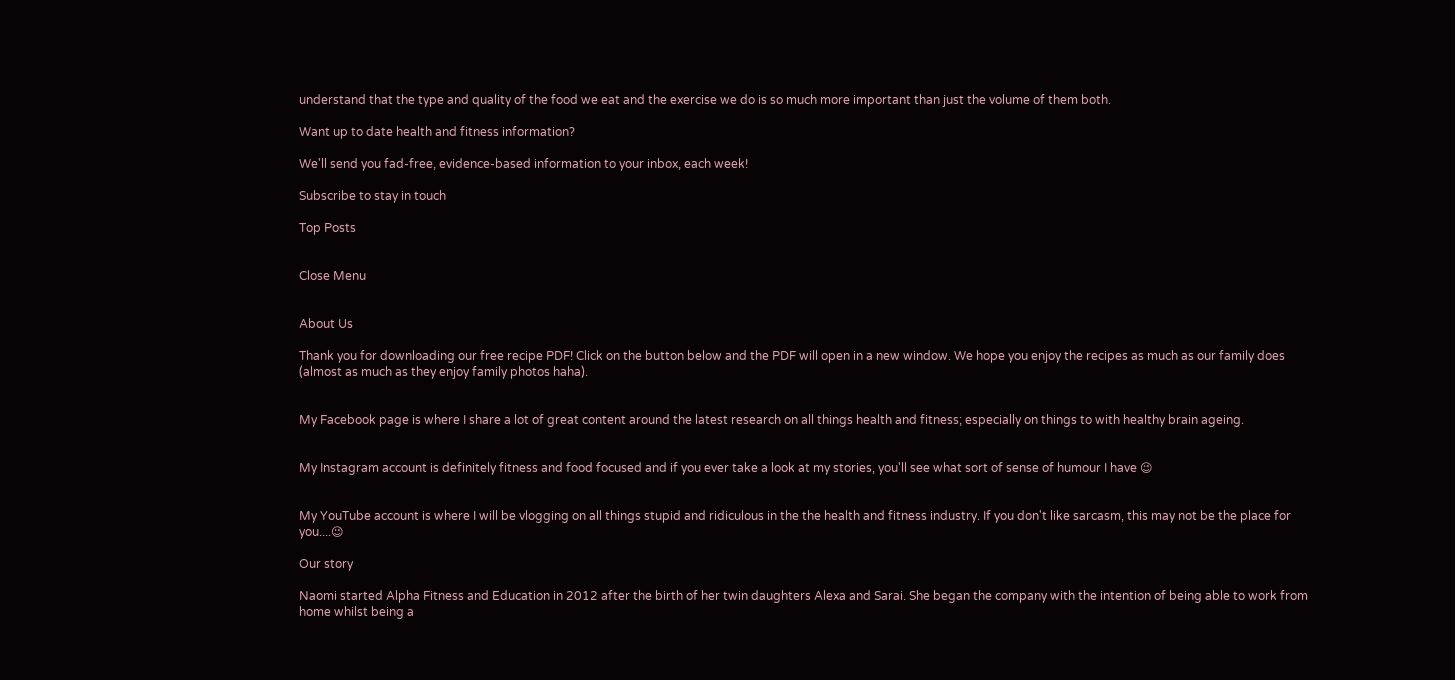understand that the type and quality of the food we eat and the exercise we do is so much more important than just the volume of them both.

Want up to date health and fitness information?

We'll send you fad-free, evidence-based information to your inbox, each week!

Subscribe to stay in touch

Top Posts


Close Menu


About Us

Thank you for downloading our free recipe PDF! Click on the button below and the PDF will open in a new window. We hope you enjoy the recipes as much as our family does (almost as much as they enjoy family photos haha).


My Facebook page is where I share a lot of great content around the latest research on all things health and fitness; especially on things to with healthy brain ageing.


My Instagram account is definitely fitness and food focused and if you ever take a look at my stories, you'll see what sort of sense of humour I have 😉


My YouTube account is where I will be vlogging on all things stupid and ridiculous in the the health and fitness industry. If you don't like sarcasm, this may not be the place for you....😉

Our story

Naomi started Alpha Fitness and Education in 2012 after the birth of her twin daughters Alexa and Sarai. She began the company with the intention of being able to work from home whilst being a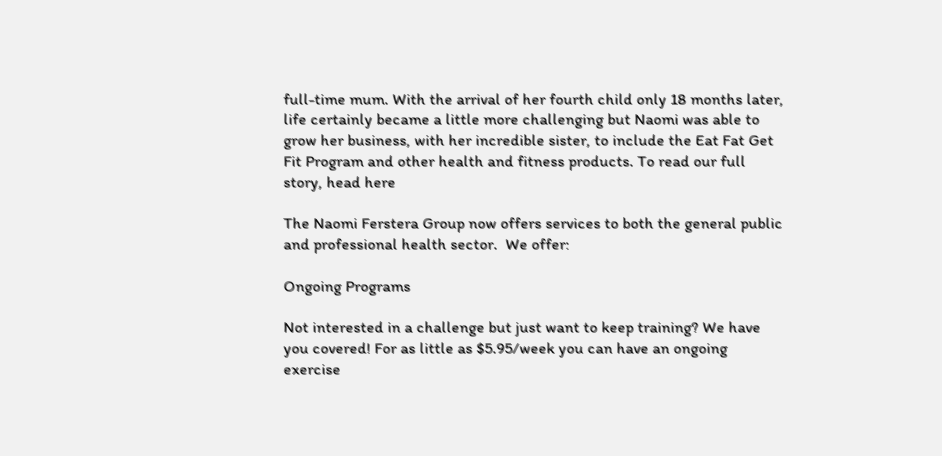full-time mum. With the arrival of her fourth child only 18 months later, life certainly became a little more challenging but Naomi was able to grow her business, with her incredible sister, to include the Eat Fat Get Fit Program and other health and fitness products. To read our full story, head here

The Naomi Ferstera Group now offers services to both the general public and professional health sector.  We offer:

Ongoing Programs

Not interested in a challenge but just want to keep training? We have you covered! For as little as $5.95/week you can have an ongoing exercise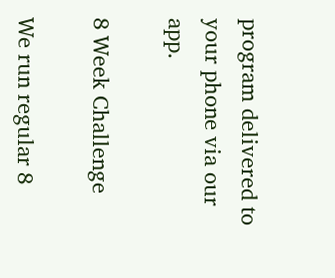program delivered to your phone via our app.

8 Week Challenge

We run regular 8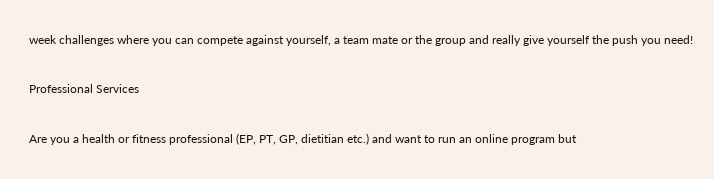week challenges where you can compete against yourself, a team mate or the group and really give yourself the push you need!

Professional Services

Are you a health or fitness professional (EP, PT, GP, dietitian etc.) and want to run an online program but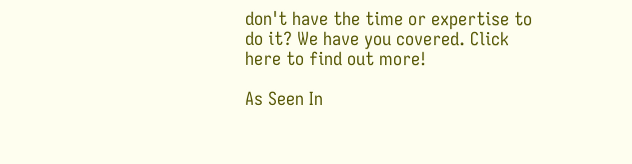don't have the time or expertise to do it? We have you covered. Click here to find out more!

As Seen In